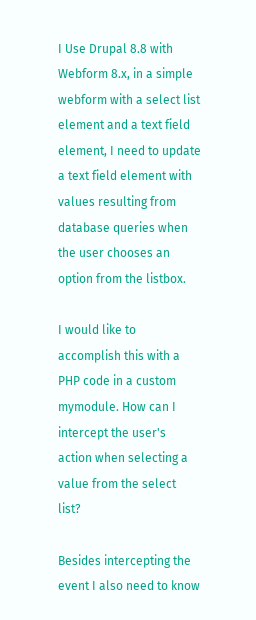I Use Drupal 8.8 with Webform 8.x, in a simple webform with a select list element and a text field element, I need to update a text field element with values resulting from database queries when the user chooses an option from the listbox.

I would like to accomplish this with a PHP code in a custom mymodule. How can I intercept the user's action when selecting a value from the select list?

Besides intercepting the event I also need to know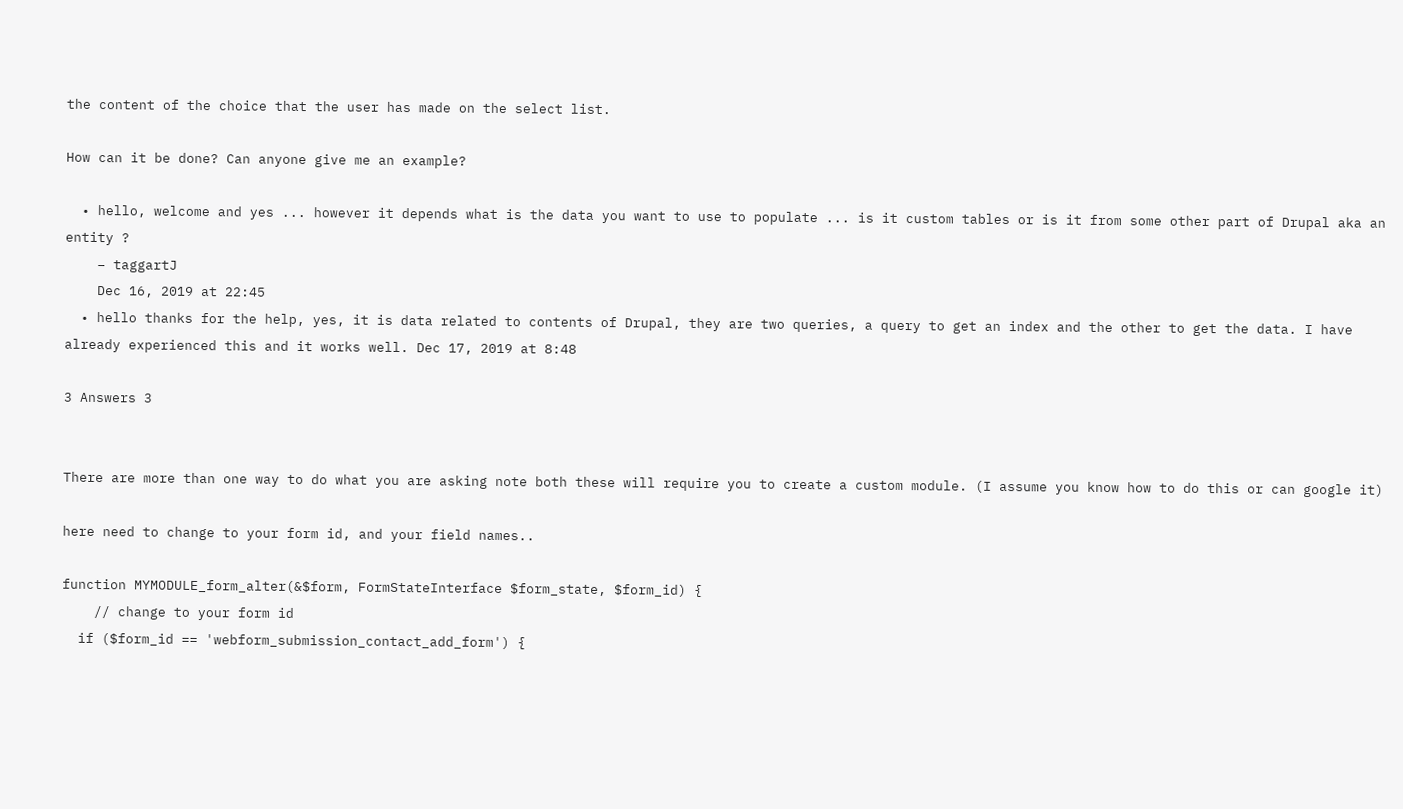the content of the choice that the user has made on the select list.

How can it be done? Can anyone give me an example?

  • hello, welcome and yes ... however it depends what is the data you want to use to populate ... is it custom tables or is it from some other part of Drupal aka an entity ?
    – taggartJ
    Dec 16, 2019 at 22:45
  • hello thanks for the help, yes, it is data related to contents of Drupal, they are two queries, a query to get an index and the other to get the data. I have already experienced this and it works well. Dec 17, 2019 at 8:48

3 Answers 3


There are more than one way to do what you are asking note both these will require you to create a custom module. (I assume you know how to do this or can google it)

here need to change to your form id, and your field names..

function MYMODULE_form_alter(&$form, FormStateInterface $form_state, $form_id) {
    // change to your form id
  if ($form_id == 'webform_submission_contact_add_form') {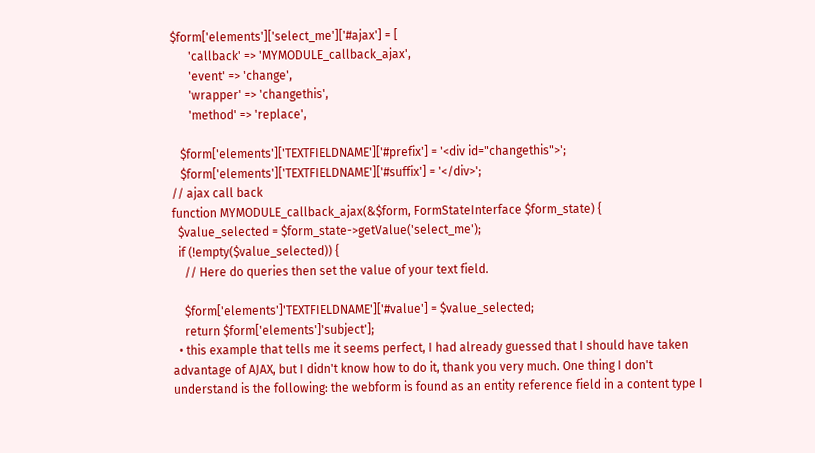$form['elements']['select_me']['#ajax'] = [
      'callback' => 'MYMODULE_callback_ajax',
      'event' => 'change',
      'wrapper' => 'changethis',
      'method' => 'replace',

   $form['elements']['TEXTFIELDNAME']['#prefix'] = '<div id="changethis">';
   $form['elements']['TEXTFIELDNAME']['#suffix'] = '</div>';
// ajax call back
function MYMODULE_callback_ajax(&$form, FormStateInterface $form_state) {
  $value_selected = $form_state->getValue('select_me');
  if (!empty($value_selected)) {
    // Here do queries then set the value of your text field.

    $form['elements']'TEXTFIELDNAME']['#value'] = $value_selected;
    return $form['elements']'subject'];
  • this example that tells me it seems perfect, I had already guessed that I should have taken advantage of AJAX, but I didn't know how to do it, thank you very much. One thing I don't understand is the following: the webform is found as an entity reference field in a content type I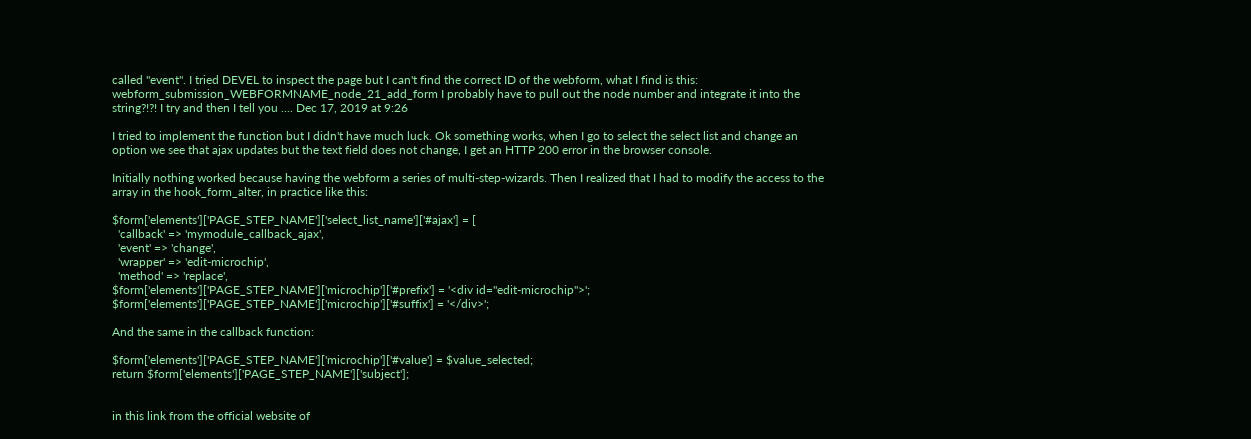called "event". I tried DEVEL to inspect the page but I can't find the correct ID of the webform, what I find is this: webform_submission_WEBFORMNAME_node_21_add_form I probably have to pull out the node number and integrate it into the string?!?! I try and then I tell you .... Dec 17, 2019 at 9:26

I tried to implement the function but I didn't have much luck. Ok something works, when I go to select the select list and change an option we see that ajax updates but the text field does not change, I get an HTTP 200 error in the browser console.

Initially nothing worked because having the webform a series of multi-step-wizards. Then I realized that I had to modify the access to the array in the hook_form_alter, in practice like this:

$form['elements']['PAGE_STEP_NAME']['select_list_name']['#ajax'] = [
  'callback' => 'mymodule_callback_ajax',
  'event' => 'change',
  'wrapper' => 'edit-microchip',
  'method' => 'replace',
$form['elements']['PAGE_STEP_NAME']['microchip']['#prefix'] = '<div id="edit-microchip">';
$form['elements']['PAGE_STEP_NAME']['microchip']['#suffix'] = '</div>';

And the same in the callback function:

$form['elements']['PAGE_STEP_NAME']['microchip']['#value'] = $value_selected;
return $form['elements']['PAGE_STEP_NAME']['subject'];


in this link from the official website of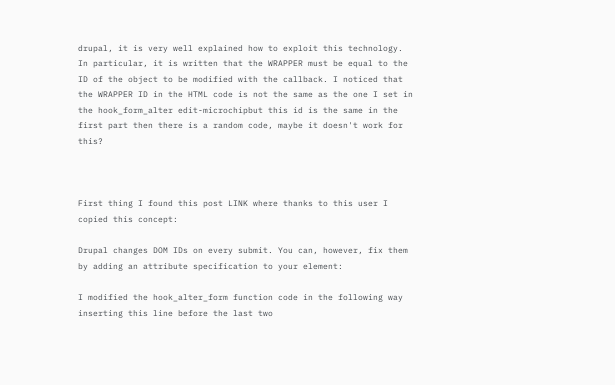drupal, it is very well explained how to exploit this technology. In particular, it is written that the WRAPPER must be equal to the ID of the object to be modified with the callback. I noticed that the WRAPPER ID in the HTML code is not the same as the one I set in the hook_form_alter edit-microchipbut this id is the same in the first part then there is a random code, maybe it doesn't work for this?



First thing I found this post LINK where thanks to this user I copied this concept:

Drupal changes DOM IDs on every submit. You can, however, fix them by adding an attribute specification to your element:

I modified the hook_alter_form function code in the following way inserting this line before the last two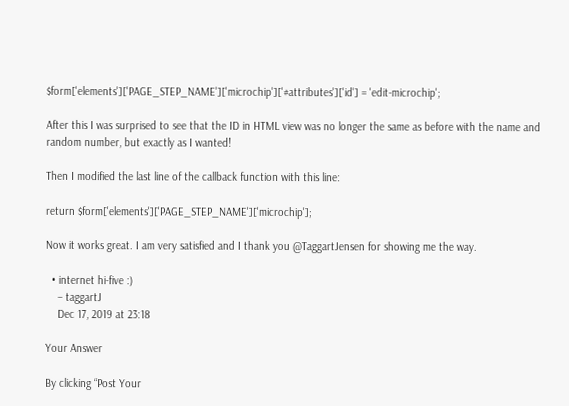$form['elements']['PAGE_STEP_NAME']['microchip']['#attributes']['id'] = 'edit-microchip';

After this I was surprised to see that the ID in HTML view was no longer the same as before with the name and random number, but exactly as I wanted!

Then I modified the last line of the callback function with this line:

return $form['elements']['PAGE_STEP_NAME']['microchip'];

Now it works great. I am very satisfied and I thank you @TaggartJensen for showing me the way.

  • internet hi-five :)
    – taggartJ
    Dec 17, 2019 at 23:18

Your Answer

By clicking “Post Your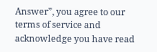Answer”, you agree to our terms of service and acknowledge you have read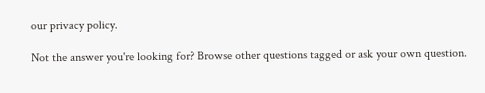our privacy policy.

Not the answer you're looking for? Browse other questions tagged or ask your own question.